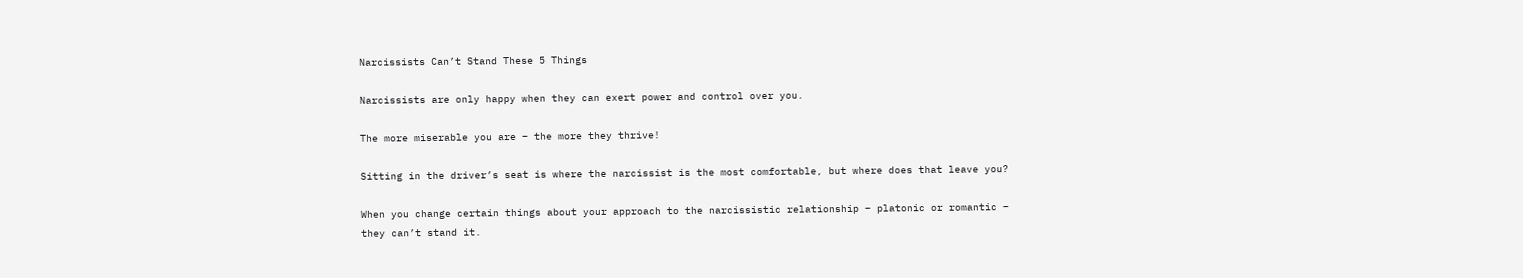Narcissists Can’t Stand These 5 Things

Narcissists are only happy when they can exert power and control over you.

The more miserable you are – the more they thrive!

Sitting in the driver’s seat is where the narcissist is the most comfortable, but where does that leave you?

When you change certain things about your approach to the narcissistic relationship – platonic or romantic – they can’t stand it.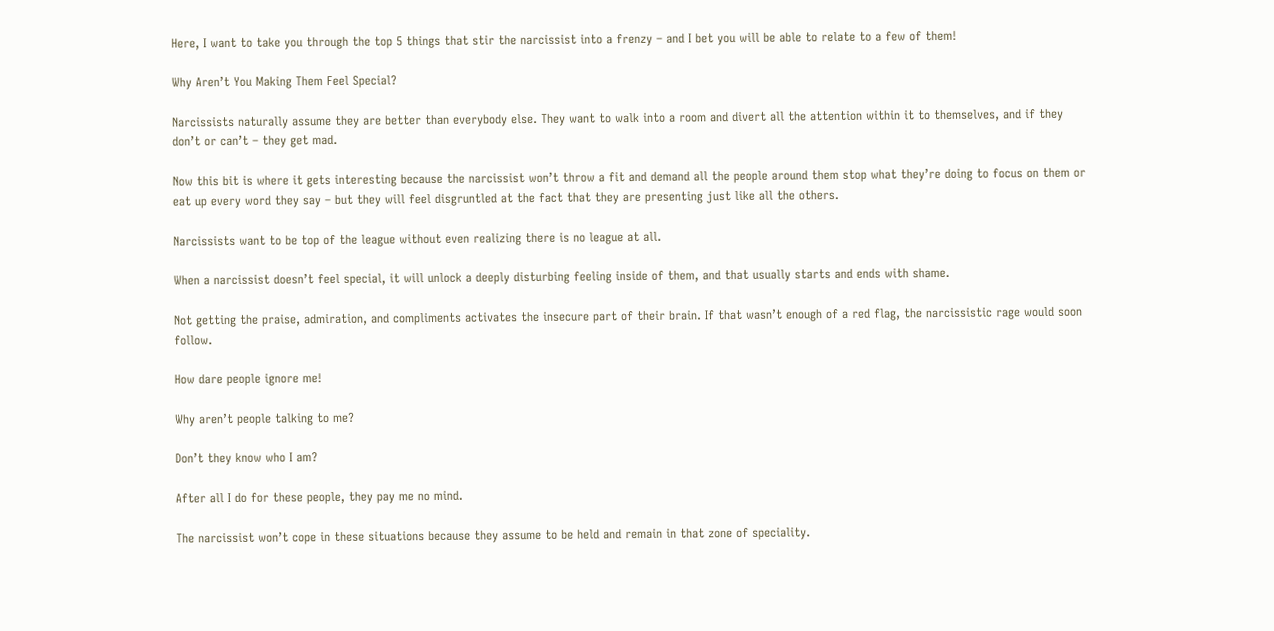Here, I want to take you through the top 5 things that stir the narcissist into a frenzy – and I bet you will be able to relate to a few of them!

Why Aren’t You Making Them Feel Special?

Narcissists naturally assume they are better than everybody else. They want to walk into a room and divert all the attention within it to themselves, and if they don’t or can’t – they get mad.

Now this bit is where it gets interesting because the narcissist won’t throw a fit and demand all the people around them stop what they’re doing to focus on them or eat up every word they say – but they will feel disgruntled at the fact that they are presenting just like all the others.

Narcissists want to be top of the league without even realizing there is no league at all.

When a narcissist doesn’t feel special, it will unlock a deeply disturbing feeling inside of them, and that usually starts and ends with shame.

Not getting the praise, admiration, and compliments activates the insecure part of their brain. If that wasn’t enough of a red flag, the narcissistic rage would soon follow.

How dare people ignore me!

Why aren’t people talking to me?

Don’t they know who I am?

After all I do for these people, they pay me no mind.

The narcissist won’t cope in these situations because they assume to be held and remain in that zone of speciality.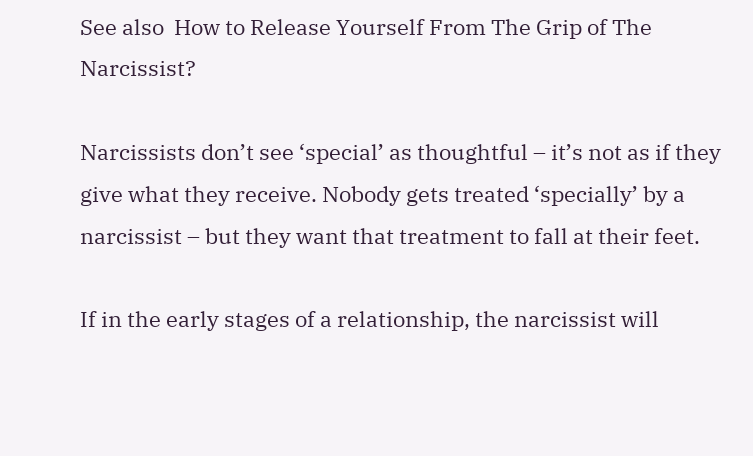See also  How to Release Yourself From The Grip of The Narcissist?

Narcissists don’t see ‘special’ as thoughtful – it’s not as if they give what they receive. Nobody gets treated ‘specially’ by a narcissist – but they want that treatment to fall at their feet.

If in the early stages of a relationship, the narcissist will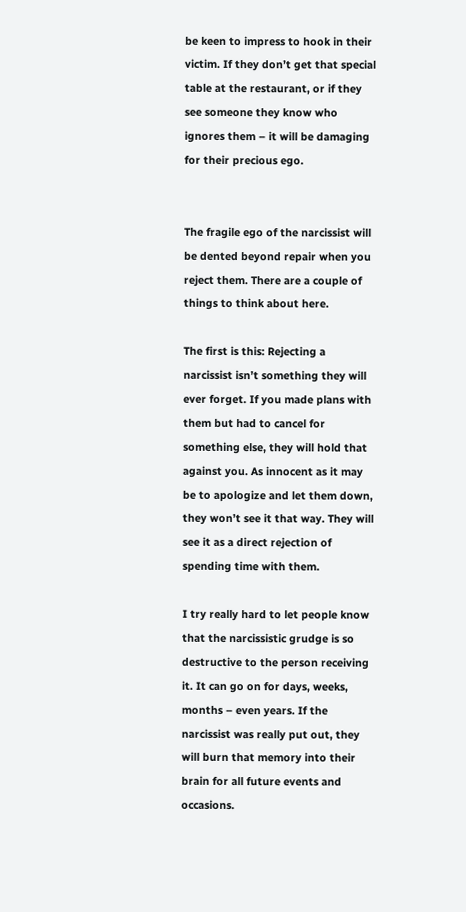be keen to impress to hook in their victim. If they don’t get that special table at the restaurant, or if they see someone they know who ignores them – it will be damaging for their precious ego.


The fragile ego of the narcissist will be dented beyond repair when you reject them. There are a couple of things to think about here.

The first is this: Rejecting a narcissist isn’t something they will ever forget. If you made plans with them but had to cancel for something else, they will hold that against you. As innocent as it may be to apologize and let them down, they won’t see it that way. They will see it as a direct rejection of spending time with them.

I try really hard to let people know that the narcissistic grudge is so destructive to the person receiving it. It can go on for days, weeks, months – even years. If the narcissist was really put out, they will burn that memory into their brain for all future events and occasions.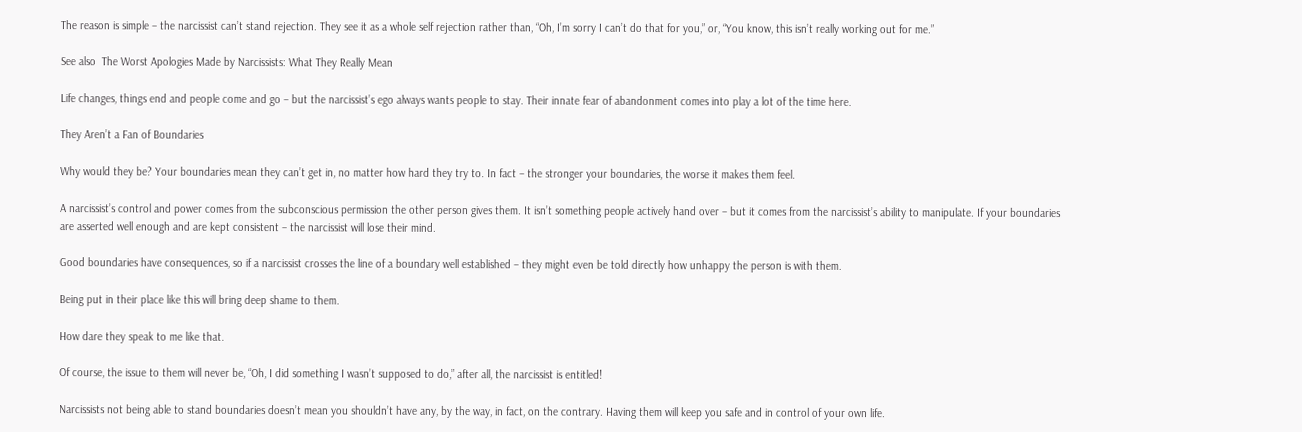The reason is simple – the narcissist can’t stand rejection. They see it as a whole self rejection rather than, “Oh, I’m sorry I can’t do that for you,” or, “You know, this isn’t really working out for me.”

See also  The Worst Apologies Made by Narcissists: What They Really Mean

Life changes, things end and people come and go – but the narcissist’s ego always wants people to stay. Their innate fear of abandonment comes into play a lot of the time here.

They Aren’t a Fan of Boundaries

Why would they be? Your boundaries mean they can’t get in, no matter how hard they try to. In fact – the stronger your boundaries, the worse it makes them feel.

A narcissist’s control and power comes from the subconscious permission the other person gives them. It isn’t something people actively hand over – but it comes from the narcissist’s ability to manipulate. If your boundaries are asserted well enough and are kept consistent – the narcissist will lose their mind.

Good boundaries have consequences, so if a narcissist crosses the line of a boundary well established – they might even be told directly how unhappy the person is with them.

Being put in their place like this will bring deep shame to them.

How dare they speak to me like that.

Of course, the issue to them will never be, “Oh, I did something I wasn’t supposed to do,” after all, the narcissist is entitled!

Narcissists not being able to stand boundaries doesn’t mean you shouldn’t have any, by the way, in fact, on the contrary. Having them will keep you safe and in control of your own life.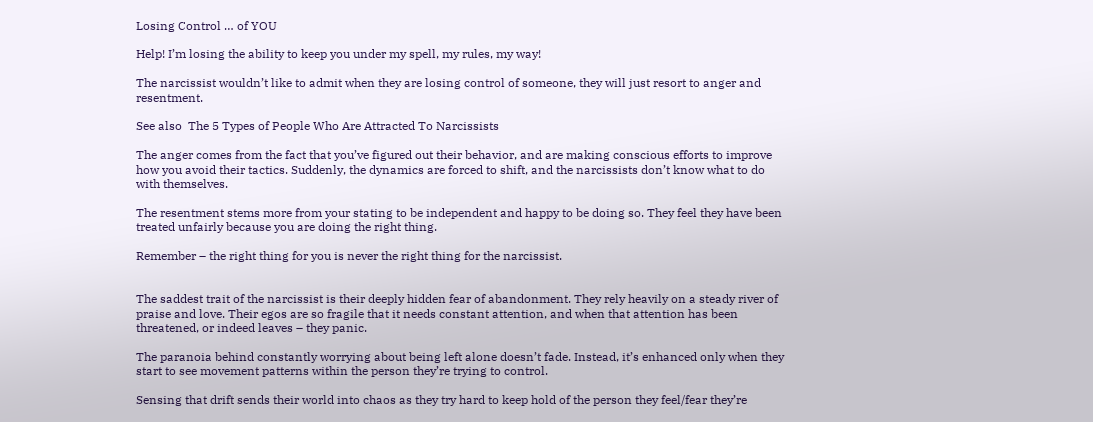Losing Control … of YOU

Help! I’m losing the ability to keep you under my spell, my rules, my way!

The narcissist wouldn’t like to admit when they are losing control of someone, they will just resort to anger and resentment.

See also  The 5 Types of People Who Are Attracted To Narcissists

The anger comes from the fact that you’ve figured out their behavior, and are making conscious efforts to improve how you avoid their tactics. Suddenly, the dynamics are forced to shift, and the narcissists don’t know what to do with themselves.

The resentment stems more from your stating to be independent and happy to be doing so. They feel they have been treated unfairly because you are doing the right thing.

Remember – the right thing for you is never the right thing for the narcissist.


The saddest trait of the narcissist is their deeply hidden fear of abandonment. They rely heavily on a steady river of praise and love. Their egos are so fragile that it needs constant attention, and when that attention has been threatened, or indeed leaves – they panic.

The paranoia behind constantly worrying about being left alone doesn’t fade. Instead, it’s enhanced only when they start to see movement patterns within the person they’re trying to control.

Sensing that drift sends their world into chaos as they try hard to keep hold of the person they feel/fear they’re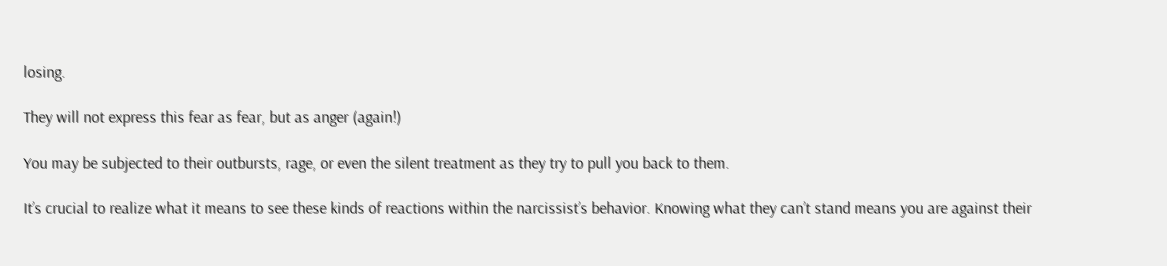losing.

They will not express this fear as fear, but as anger (again!)

You may be subjected to their outbursts, rage, or even the silent treatment as they try to pull you back to them.

It’s crucial to realize what it means to see these kinds of reactions within the narcissist’s behavior. Knowing what they can’t stand means you are against their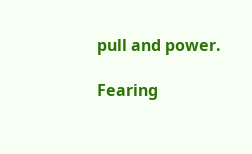pull and power.

Fearing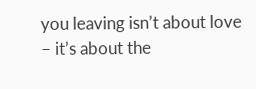you leaving isn’t about love – it’s about the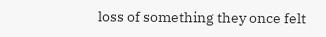loss of something they once felt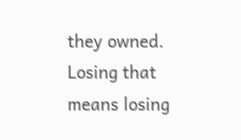they owned. Losing that means losing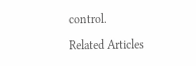control.

Related Articles